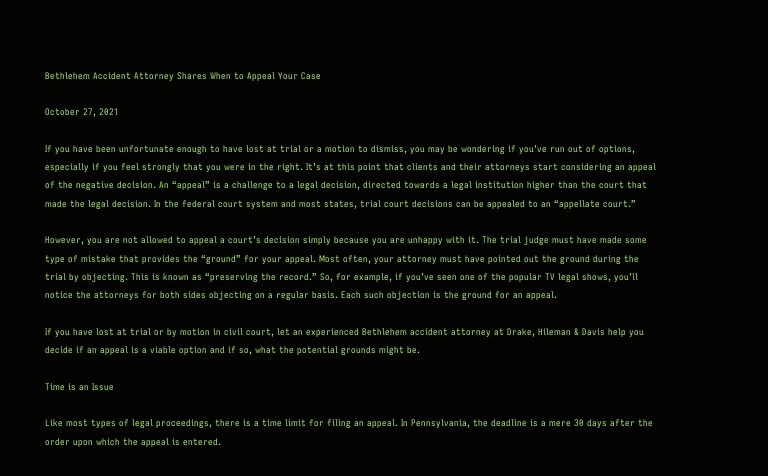Bethlehem Accident Attorney Shares When to Appeal Your Case

October 27, 2021

If you have been unfortunate enough to have lost at trial or a motion to dismiss, you may be wondering if you’ve run out of options, especially if you feel strongly that you were in the right. It’s at this point that clients and their attorneys start considering an appeal of the negative decision. An “appeal” is a challenge to a legal decision, directed towards a legal institution higher than the court that made the legal decision. In the federal court system and most states, trial court decisions can be appealed to an “appellate court.”

However, you are not allowed to appeal a court’s decision simply because you are unhappy with it. The trial judge must have made some type of mistake that provides the “ground” for your appeal. Most often, your attorney must have pointed out the ground during the trial by objecting. This is known as “preserving the record.” So, for example, if you’ve seen one of the popular TV legal shows, you’ll notice the attorneys for both sides objecting on a regular basis. Each such objection is the ground for an appeal.

If you have lost at trial or by motion in civil court, let an experienced Bethlehem accident attorney at Drake, Hileman & Davis help you decide if an appeal is a viable option and if so, what the potential grounds might be.

Time is an Issue

Like most types of legal proceedings, there is a time limit for filing an appeal. In Pennsylvania, the deadline is a mere 30 days after the order upon which the appeal is entered.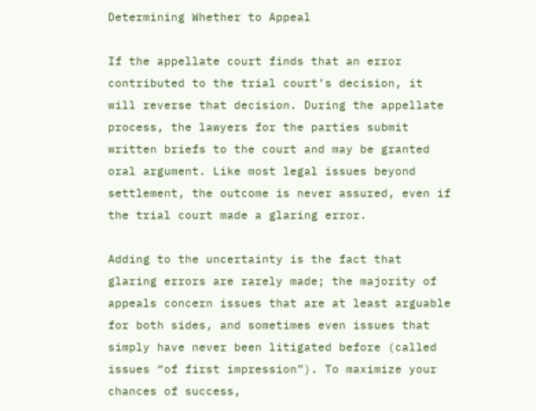Determining Whether to Appeal

If the appellate court finds that an error contributed to the trial court’s decision, it will reverse that decision. During the appellate process, the lawyers for the parties submit written briefs to the court and may be granted oral argument. Like most legal issues beyond settlement, the outcome is never assured, even if the trial court made a glaring error.

Adding to the uncertainty is the fact that glaring errors are rarely made; the majority of appeals concern issues that are at least arguable for both sides, and sometimes even issues that simply have never been litigated before (called issues “of first impression”). To maximize your chances of success,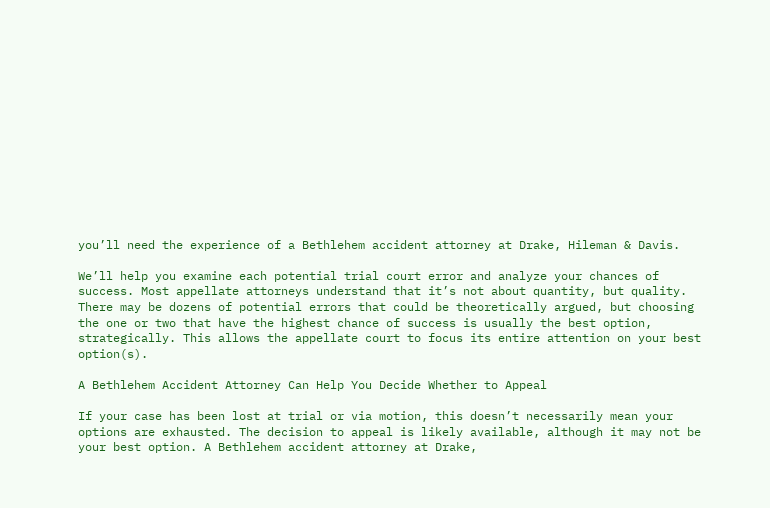you’ll need the experience of a Bethlehem accident attorney at Drake, Hileman & Davis.

We’ll help you examine each potential trial court error and analyze your chances of success. Most appellate attorneys understand that it’s not about quantity, but quality. There may be dozens of potential errors that could be theoretically argued, but choosing the one or two that have the highest chance of success is usually the best option, strategically. This allows the appellate court to focus its entire attention on your best option(s).

A Bethlehem Accident Attorney Can Help You Decide Whether to Appeal

If your case has been lost at trial or via motion, this doesn’t necessarily mean your options are exhausted. The decision to appeal is likely available, although it may not be your best option. A Bethlehem accident attorney at Drake,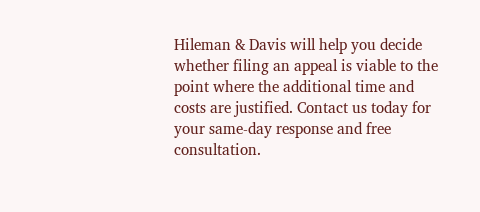Hileman & Davis will help you decide whether filing an appeal is viable to the point where the additional time and costs are justified. Contact us today for your same-day response and free consultation.